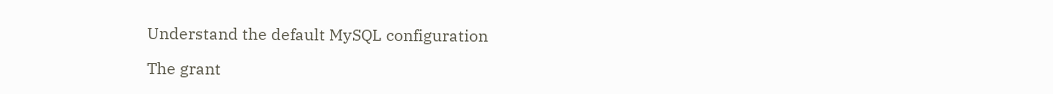Understand the default MySQL configuration

The grant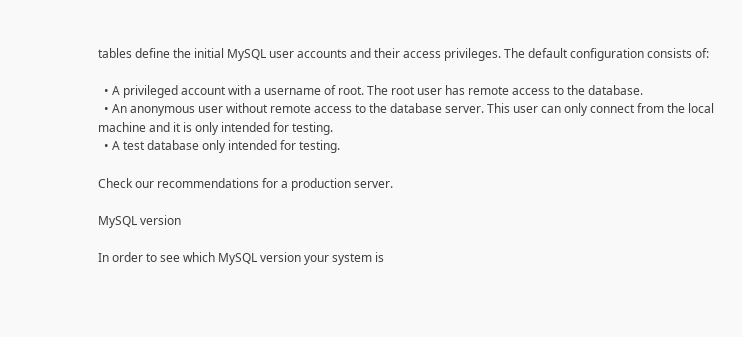tables define the initial MySQL user accounts and their access privileges. The default configuration consists of:

  • A privileged account with a username of root. The root user has remote access to the database.
  • An anonymous user without remote access to the database server. This user can only connect from the local machine and it is only intended for testing.
  • A test database only intended for testing.

Check our recommendations for a production server.

MySQL version

In order to see which MySQL version your system is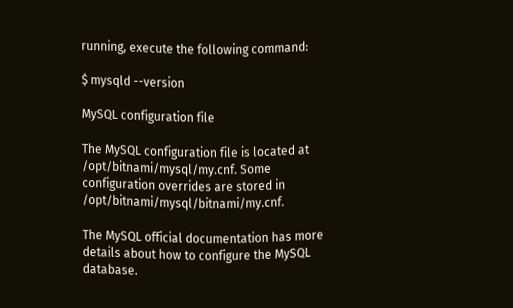running, execute the following command:

$ mysqld --version

MySQL configuration file

The MySQL configuration file is located at /opt/bitnami/mysql/my.cnf. Some configuration overrides are stored in /opt/bitnami/mysql/bitnami/my.cnf.

The MySQL official documentation has more details about how to configure the MySQL database.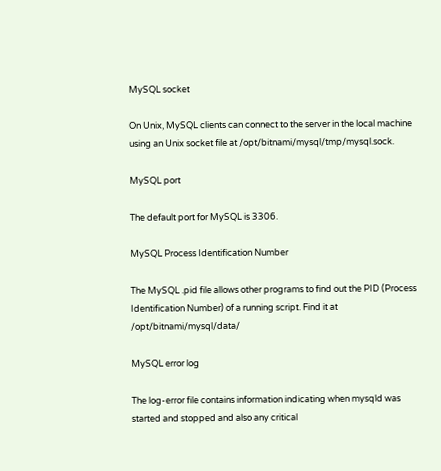MySQL socket

On Unix, MySQL clients can connect to the server in the local machine using an Unix socket file at /opt/bitnami/mysql/tmp/mysql.sock.

MySQL port

The default port for MySQL is 3306.

MySQL Process Identification Number

The MySQL .pid file allows other programs to find out the PID (Process Identification Number) of a running script. Find it at /opt/bitnami/mysql/data/

MySQL error log

The log-error file contains information indicating when mysqld was started and stopped and also any critical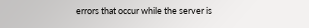errors that occur while the server is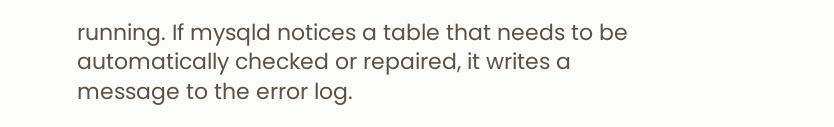running. If mysqld notices a table that needs to be automatically checked or repaired, it writes a message to the error log.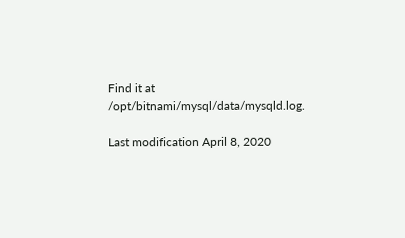Find it at /opt/bitnami/mysql/data/mysqld.log.

Last modification April 8, 2020